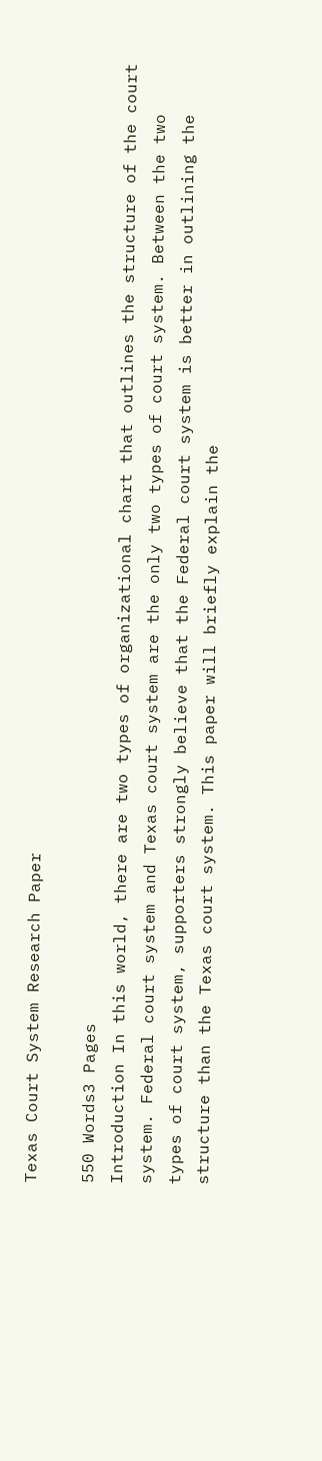Texas Court System Research Paper

550 Words3 Pages
Introduction In this world, there are two types of organizational chart that outlines the structure of the court system. Federal court system and Texas court system are the only two types of court system. Between the two types of court system, supporters strongly believe that the Federal court system is better in outlining the structure than the Texas court system. This paper will briefly explain the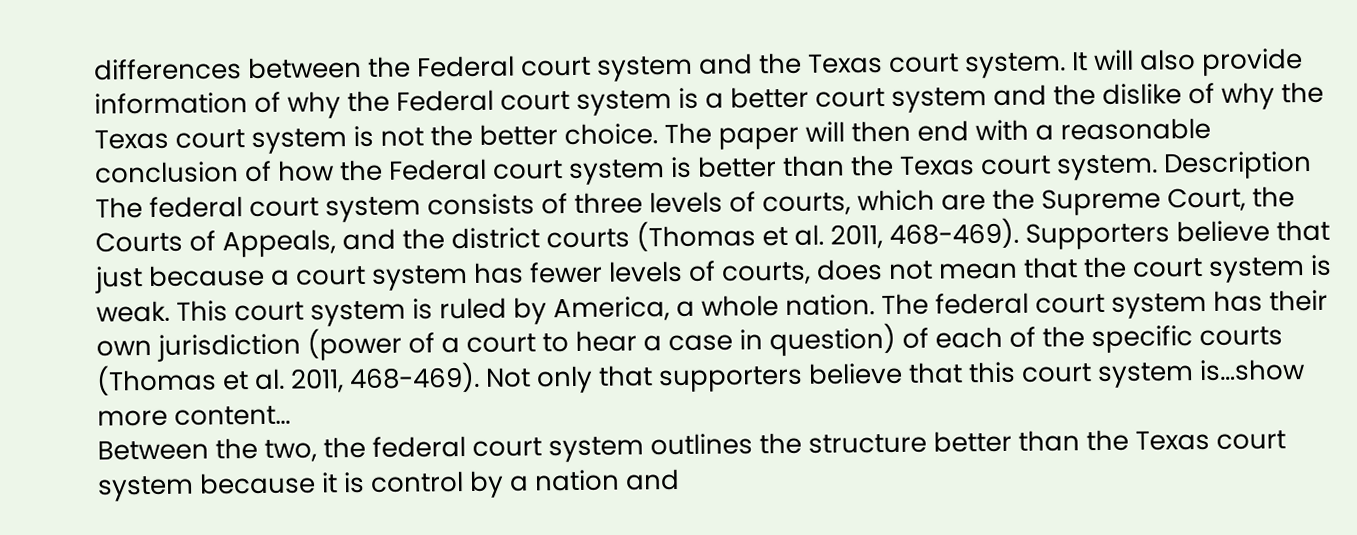differences between the Federal court system and the Texas court system. It will also provide information of why the Federal court system is a better court system and the dislike of why the Texas court system is not the better choice. The paper will then end with a reasonable conclusion of how the Federal court system is better than the Texas court system. Description The federal court system consists of three levels of courts, which are the Supreme Court, the Courts of Appeals, and the district courts (Thomas et al. 2011, 468-469). Supporters believe that just because a court system has fewer levels of courts, does not mean that the court system is weak. This court system is ruled by America, a whole nation. The federal court system has their own jurisdiction (power of a court to hear a case in question) of each of the specific courts (Thomas et al. 2011, 468-469). Not only that supporters believe that this court system is…show more content…
Between the two, the federal court system outlines the structure better than the Texas court system because it is control by a nation and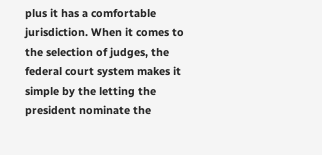plus it has a comfortable jurisdiction. When it comes to the selection of judges, the federal court system makes it simple by the letting the president nominate the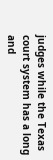judges while the Texas court system has a long and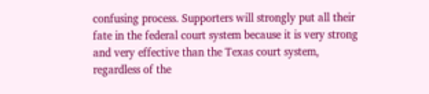confusing process. Supporters will strongly put all their fate in the federal court system because it is very strong and very effective than the Texas court system, regardless of the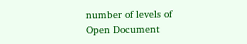number of levels of
Open Document